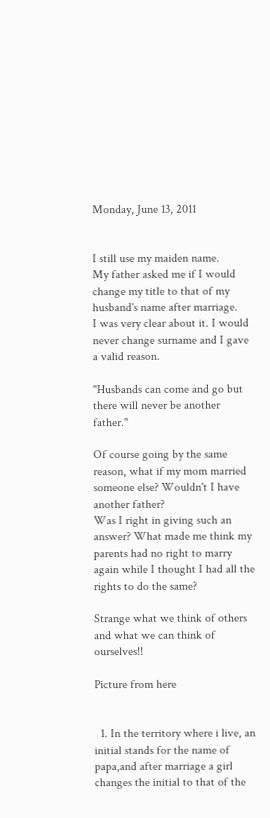Monday, June 13, 2011


I still use my maiden name.
My father asked me if I would change my title to that of my husband's name after marriage.
I was very clear about it. I would never change surname and I gave a valid reason.

"Husbands can come and go but there will never be another father."

Of course going by the same reason, what if my mom married someone else? Wouldn't I have another father?
Was I right in giving such an answer? What made me think my parents had no right to marry again while I thought I had all the rights to do the same?

Strange what we think of others and what we can think of ourselves!!

Picture from here


  1. In the territory where i live, an initial stands for the name of papa,and after marriage a girl changes the initial to that of the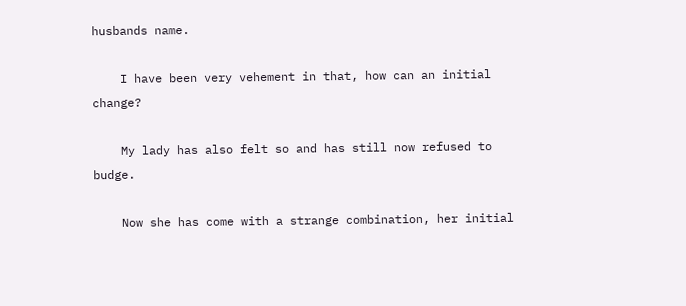husbands name.

    I have been very vehement in that, how can an initial change?

    My lady has also felt so and has still now refused to budge.

    Now she has come with a strange combination, her initial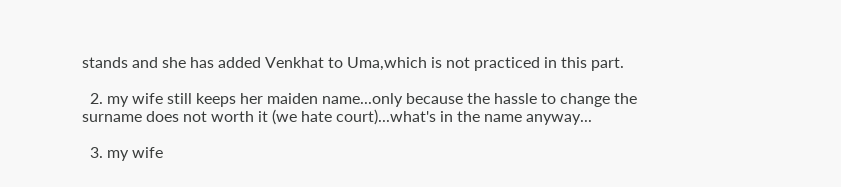stands and she has added Venkhat to Uma,which is not practiced in this part.

  2. my wife still keeps her maiden name...only because the hassle to change the surname does not worth it (we hate court)...what's in the name anyway...

  3. my wife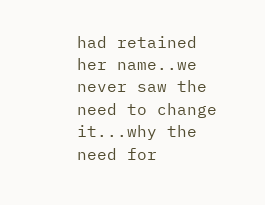had retained her name..we never saw the need to change it...why the need for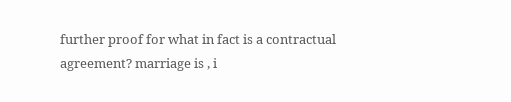further proof for what in fact is a contractual agreement? marriage is , i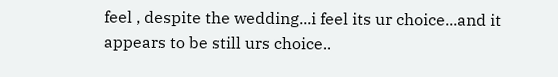feel , despite the wedding...i feel its ur choice...and it appears to be still urs choice..